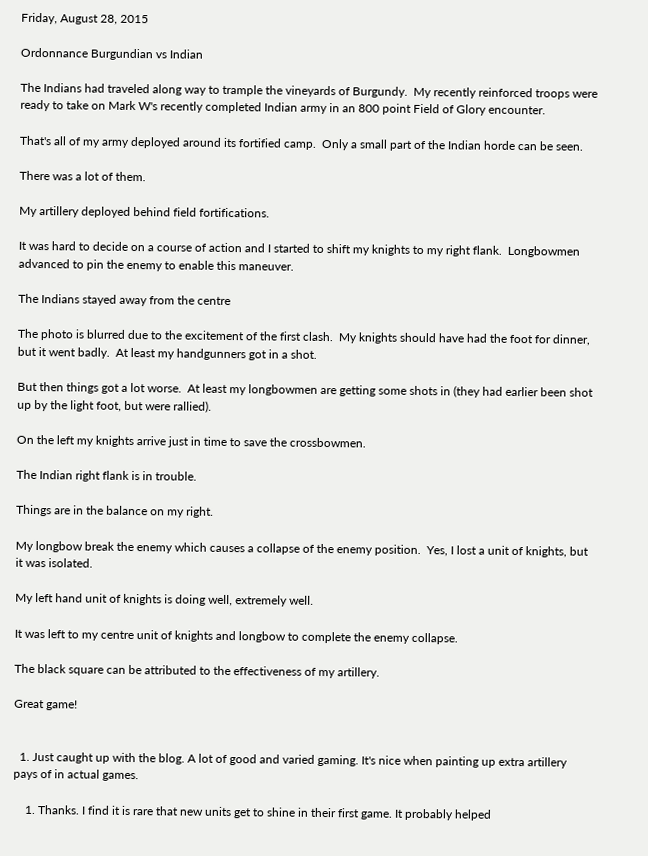Friday, August 28, 2015

Ordonnance Burgundian vs Indian

The Indians had traveled along way to trample the vineyards of Burgundy.  My recently reinforced troops were ready to take on Mark W's recently completed Indian army in an 800 point Field of Glory encounter.

That's all of my army deployed around its fortified camp.  Only a small part of the Indian horde can be seen.

There was a lot of them.

My artillery deployed behind field fortifications.

It was hard to decide on a course of action and I started to shift my knights to my right flank.  Longbowmen advanced to pin the enemy to enable this maneuver.

The Indians stayed away from the centre

The photo is blurred due to the excitement of the first clash.  My knights should have had the foot for dinner, but it went badly.  At least my handgunners got in a shot.

But then things got a lot worse.  At least my longbowmen are getting some shots in (they had earlier been shot up by the light foot, but were rallied).

On the left my knights arrive just in time to save the crossbowmen.

The Indian right flank is in trouble.

Things are in the balance on my right.

My longbow break the enemy which causes a collapse of the enemy position.  Yes, I lost a unit of knights, but it was isolated.

My left hand unit of knights is doing well, extremely well.

It was left to my centre unit of knights and longbow to complete the enemy collapse.

The black square can be attributed to the effectiveness of my artillery.

Great game!


  1. Just caught up with the blog. A lot of good and varied gaming. It's nice when painting up extra artillery pays of in actual games.

    1. Thanks. I find it is rare that new units get to shine in their first game. It probably helped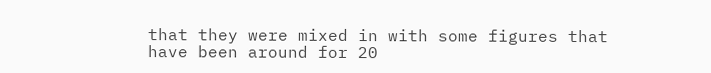that they were mixed in with some figures that have been around for 20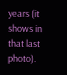years (it shows in that last photo).